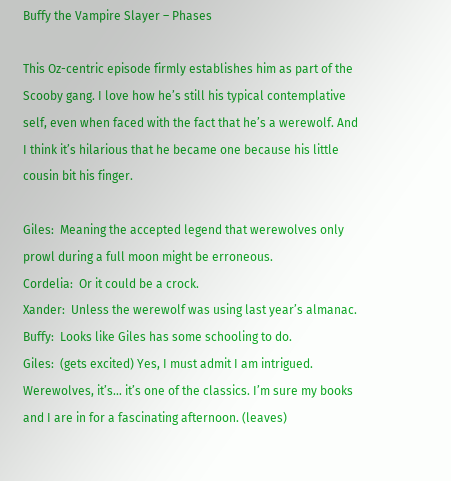Buffy the Vampire Slayer – Phases

This Oz-centric episode firmly establishes him as part of the Scooby gang. I love how he’s still his typical contemplative self, even when faced with the fact that he’s a werewolf. And I think it’s hilarious that he became one because his little cousin bit his finger.

Giles:  Meaning the accepted legend that werewolves only prowl during a full moon might be erroneous.
Cordelia:  Or it could be a crock.
Xander:  Unless the werewolf was using last year’s almanac.
Buffy:  Looks like Giles has some schooling to do.
Giles:  (gets excited) Yes, I must admit I am intrigued. Werewolves, it’s… it’s one of the classics. I’m sure my books and I are in for a fascinating afternoon. (leaves)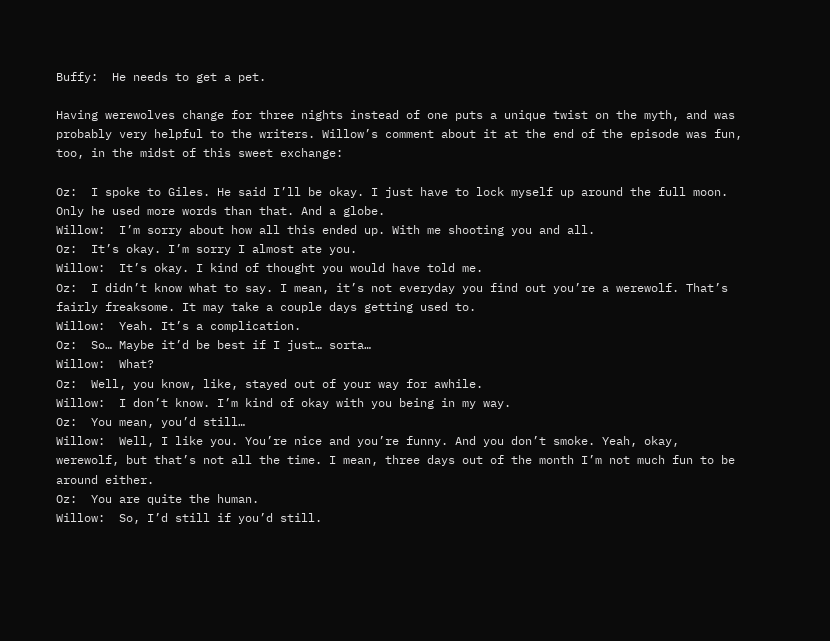Buffy:  He needs to get a pet.

Having werewolves change for three nights instead of one puts a unique twist on the myth, and was probably very helpful to the writers. Willow’s comment about it at the end of the episode was fun, too, in the midst of this sweet exchange:

Oz:  I spoke to Giles. He said I’ll be okay. I just have to lock myself up around the full moon. Only he used more words than that. And a globe.
Willow:  I’m sorry about how all this ended up. With me shooting you and all.
Oz:  It’s okay. I’m sorry I almost ate you.
Willow:  It’s okay. I kind of thought you would have told me.
Oz:  I didn’t know what to say. I mean, it’s not everyday you find out you’re a werewolf. That’s fairly freaksome. It may take a couple days getting used to.
Willow:  Yeah. It’s a complication.
Oz:  So… Maybe it’d be best if I just… sorta…
Willow:  What?
Oz:  Well, you know, like, stayed out of your way for awhile.
Willow:  I don’t know. I’m kind of okay with you being in my way.
Oz:  You mean, you’d still…
Willow:  Well, I like you. You’re nice and you’re funny. And you don’t smoke. Yeah, okay, werewolf, but that’s not all the time. I mean, three days out of the month I’m not much fun to be around either.
Oz:  You are quite the human.
Willow:  So, I’d still if you’d still.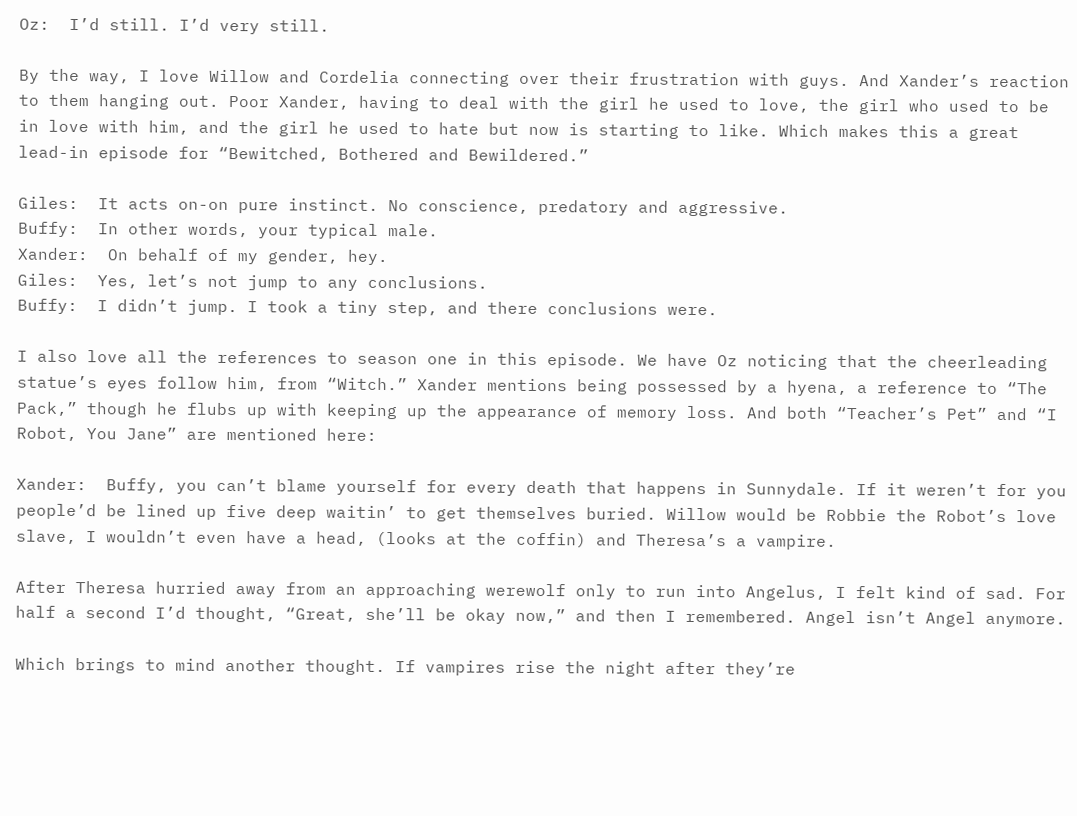Oz:  I’d still. I’d very still.

By the way, I love Willow and Cordelia connecting over their frustration with guys. And Xander’s reaction to them hanging out. Poor Xander, having to deal with the girl he used to love, the girl who used to be in love with him, and the girl he used to hate but now is starting to like. Which makes this a great lead-in episode for “Bewitched, Bothered and Bewildered.”

Giles:  It acts on-on pure instinct. No conscience, predatory and aggressive.
Buffy:  In other words, your typical male.
Xander:  On behalf of my gender, hey.
Giles:  Yes, let’s not jump to any conclusions.
Buffy:  I didn’t jump. I took a tiny step, and there conclusions were.

I also love all the references to season one in this episode. We have Oz noticing that the cheerleading statue’s eyes follow him, from “Witch.” Xander mentions being possessed by a hyena, a reference to “The Pack,” though he flubs up with keeping up the appearance of memory loss. And both “Teacher’s Pet” and “I Robot, You Jane” are mentioned here:

Xander:  Buffy, you can’t blame yourself for every death that happens in Sunnydale. If it weren’t for you people’d be lined up five deep waitin’ to get themselves buried. Willow would be Robbie the Robot’s love slave, I wouldn’t even have a head, (looks at the coffin) and Theresa’s a vampire.

After Theresa hurried away from an approaching werewolf only to run into Angelus, I felt kind of sad. For half a second I’d thought, “Great, she’ll be okay now,” and then I remembered. Angel isn’t Angel anymore.

Which brings to mind another thought. If vampires rise the night after they’re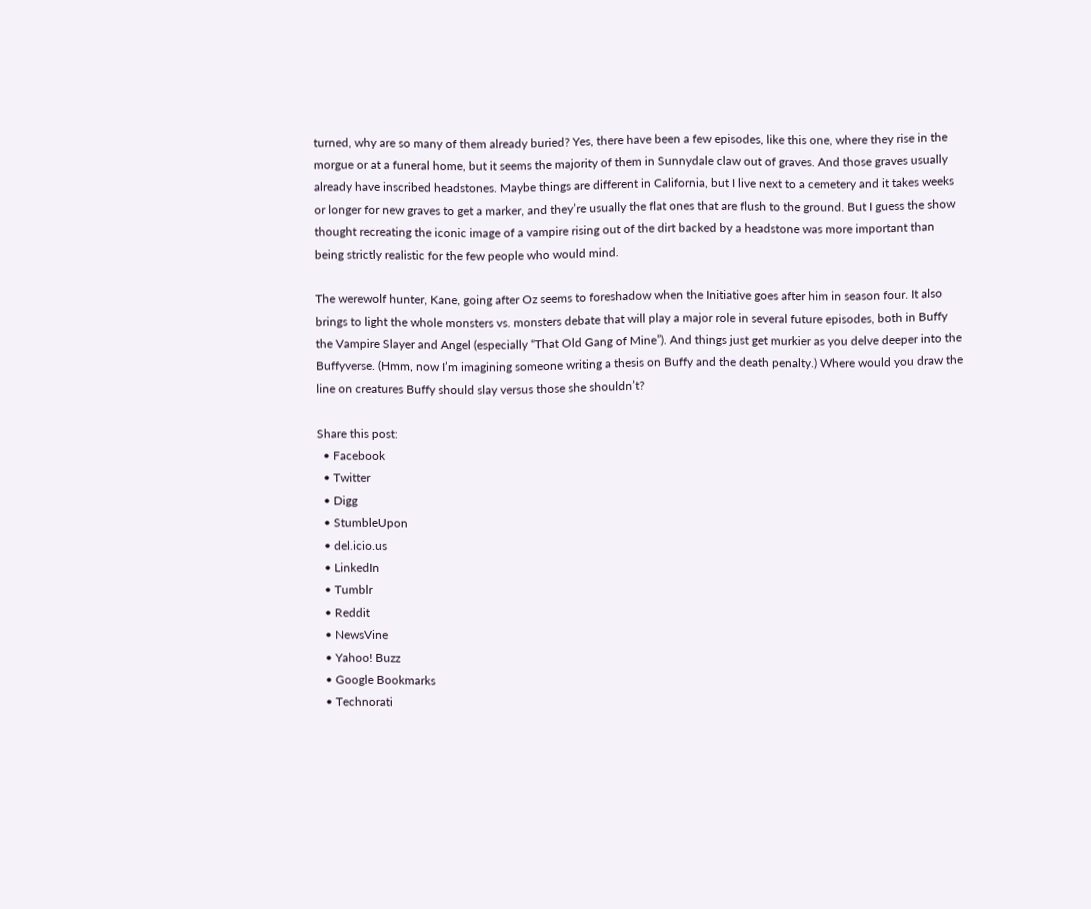turned, why are so many of them already buried? Yes, there have been a few episodes, like this one, where they rise in the morgue or at a funeral home, but it seems the majority of them in Sunnydale claw out of graves. And those graves usually already have inscribed headstones. Maybe things are different in California, but I live next to a cemetery and it takes weeks or longer for new graves to get a marker, and they’re usually the flat ones that are flush to the ground. But I guess the show thought recreating the iconic image of a vampire rising out of the dirt backed by a headstone was more important than being strictly realistic for the few people who would mind.

The werewolf hunter, Kane, going after Oz seems to foreshadow when the Initiative goes after him in season four. It also brings to light the whole monsters vs. monsters debate that will play a major role in several future episodes, both in Buffy the Vampire Slayer and Angel (especially “That Old Gang of Mine”). And things just get murkier as you delve deeper into the Buffyverse. (Hmm, now I’m imagining someone writing a thesis on Buffy and the death penalty.) Where would you draw the line on creatures Buffy should slay versus those she shouldn’t?

Share this post:
  • Facebook
  • Twitter
  • Digg
  • StumbleUpon
  • del.icio.us
  • LinkedIn
  • Tumblr
  • Reddit
  • NewsVine
  • Yahoo! Buzz
  • Google Bookmarks
  • Technorati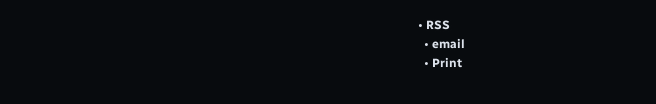• RSS
  • email
  • Print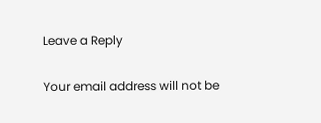Leave a Reply

Your email address will not be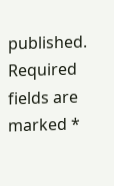published. Required fields are marked *